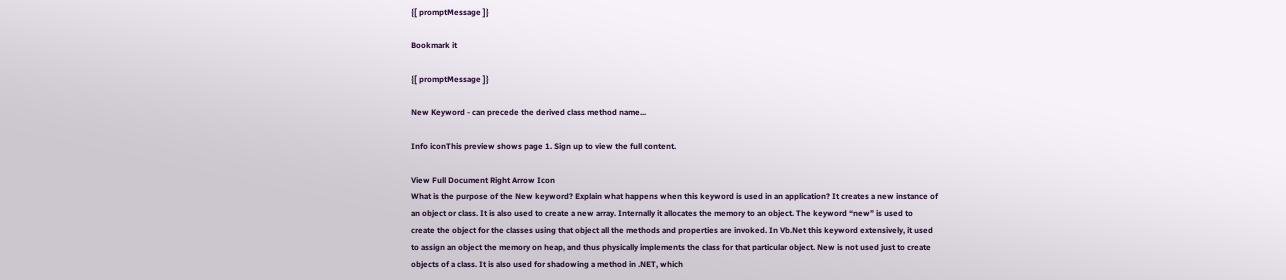{[ promptMessage ]}

Bookmark it

{[ promptMessage ]}

New Keyword - can precede the derived class method name...

Info iconThis preview shows page 1. Sign up to view the full content.

View Full Document Right Arrow Icon
What is the purpose of the New keyword? Explain what happens when this keyword is used in an application? It creates a new instance of an object or class. It is also used to create a new array. Internally it allocates the memory to an object. The keyword “new” is used to create the object for the classes using that object all the methods and properties are invoked. In Vb.Net this keyword extensively, it used to assign an object the memory on heap, and thus physically implements the class for that particular object. New is not used just to create objects of a class. It is also used for shadowing a method in .NET, which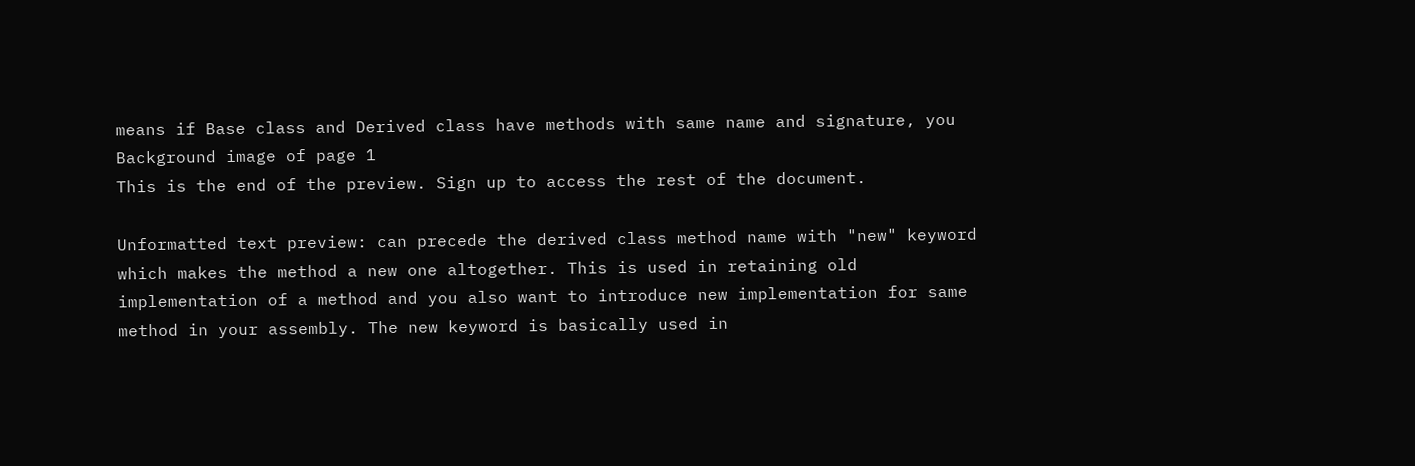means if Base class and Derived class have methods with same name and signature, you
Background image of page 1
This is the end of the preview. Sign up to access the rest of the document.

Unformatted text preview: can precede the derived class method name with "new" keyword which makes the method a new one altogether. This is used in retaining old implementation of a method and you also want to introduce new implementation for same method in your assembly. The new keyword is basically used in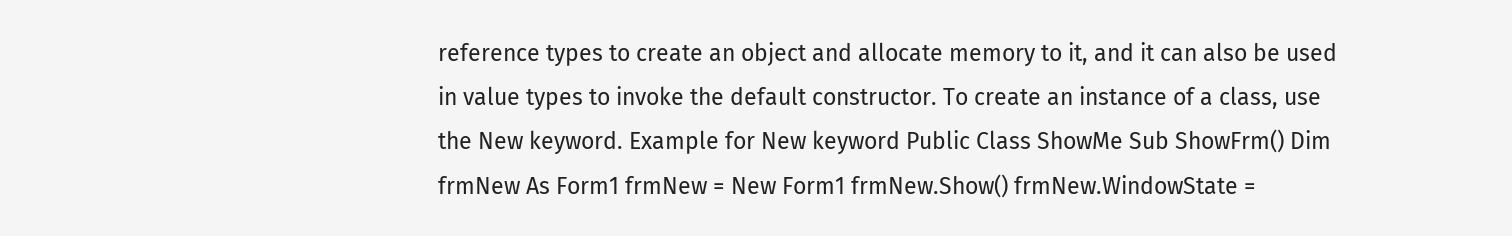reference types to create an object and allocate memory to it, and it can also be used in value types to invoke the default constructor. To create an instance of a class, use the New keyword. Example for New keyword Public Class ShowMe Sub ShowFrm() Dim frmNew As Form1 frmNew = New Form1 frmNew.Show() frmNew.WindowState =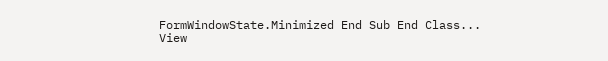FormWindowState.Minimized End Sub End Class...
View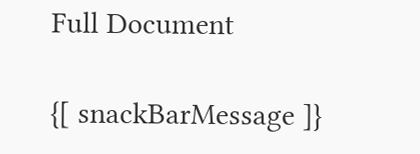Full Document

{[ snackBarMessage ]}